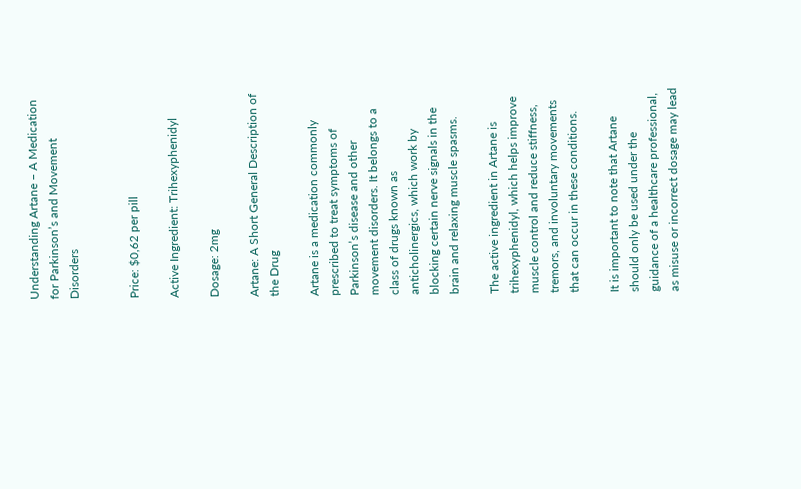Understanding Artane – A Medication for Parkinson’s and Movement Disorders


Price: $0,62 per pill

Active Ingredient: Trihexyphenidyl

Dosage: 2mg

Artane: A Short General Description of the Drug

Artane is a medication commonly prescribed to treat symptoms of Parkinson’s disease and other movement disorders. It belongs to a class of drugs known as anticholinergics, which work by blocking certain nerve signals in the brain and relaxing muscle spasms.

The active ingredient in Artane is trihexyphenidyl, which helps improve muscle control and reduce stiffness, tremors, and involuntary movements that can occur in these conditions.

It is important to note that Artane should only be used under the guidance of a healthcare professional, as misuse or incorrect dosage may lead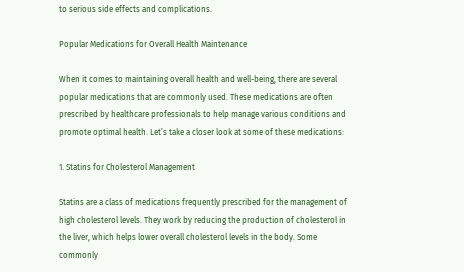to serious side effects and complications.

Popular Medications for Overall Health Maintenance

When it comes to maintaining overall health and well-being, there are several popular medications that are commonly used. These medications are often prescribed by healthcare professionals to help manage various conditions and promote optimal health. Let’s take a closer look at some of these medications:

1. Statins for Cholesterol Management

Statins are a class of medications frequently prescribed for the management of high cholesterol levels. They work by reducing the production of cholesterol in the liver, which helps lower overall cholesterol levels in the body. Some commonly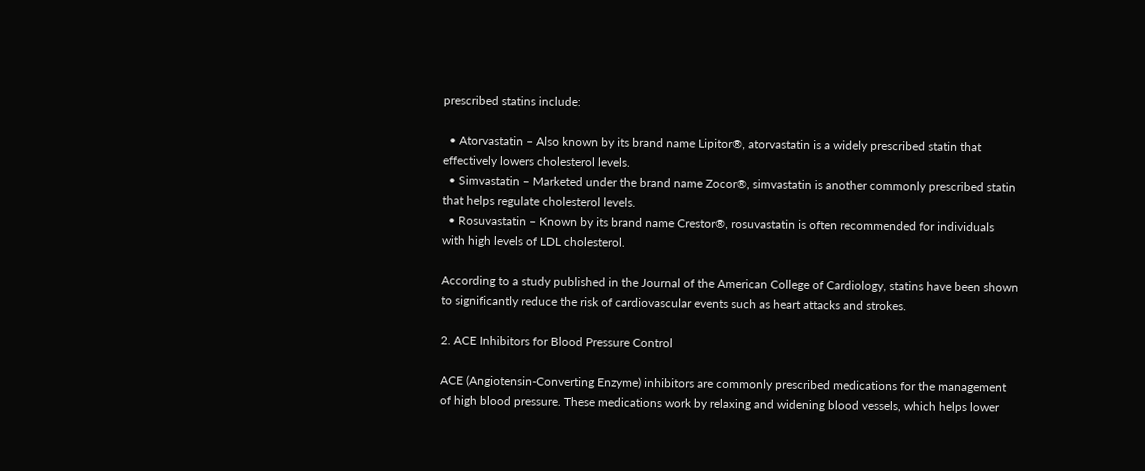prescribed statins include:

  • Atorvastatin – Also known by its brand name Lipitor®, atorvastatin is a widely prescribed statin that effectively lowers cholesterol levels.
  • Simvastatin – Marketed under the brand name Zocor®, simvastatin is another commonly prescribed statin that helps regulate cholesterol levels.
  • Rosuvastatin – Known by its brand name Crestor®, rosuvastatin is often recommended for individuals with high levels of LDL cholesterol.

According to a study published in the Journal of the American College of Cardiology, statins have been shown to significantly reduce the risk of cardiovascular events such as heart attacks and strokes.

2. ACE Inhibitors for Blood Pressure Control

ACE (Angiotensin-Converting Enzyme) inhibitors are commonly prescribed medications for the management of high blood pressure. These medications work by relaxing and widening blood vessels, which helps lower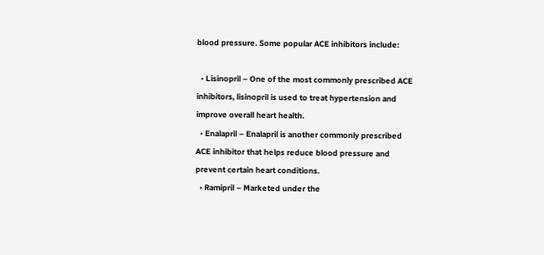blood pressure. Some popular ACE inhibitors include:

  • Lisinopril – One of the most commonly prescribed ACE inhibitors, lisinopril is used to treat hypertension and improve overall heart health.
  • Enalapril – Enalapril is another commonly prescribed ACE inhibitor that helps reduce blood pressure and prevent certain heart conditions.
  • Ramipril – Marketed under the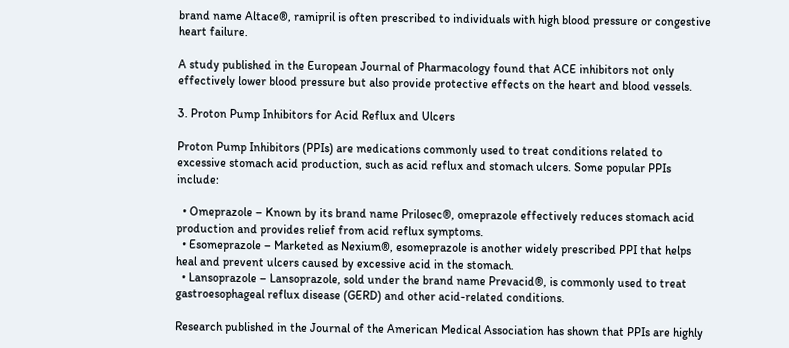brand name Altace®, ramipril is often prescribed to individuals with high blood pressure or congestive heart failure.

A study published in the European Journal of Pharmacology found that ACE inhibitors not only effectively lower blood pressure but also provide protective effects on the heart and blood vessels.

3. Proton Pump Inhibitors for Acid Reflux and Ulcers

Proton Pump Inhibitors (PPIs) are medications commonly used to treat conditions related to excessive stomach acid production, such as acid reflux and stomach ulcers. Some popular PPIs include:

  • Omeprazole – Known by its brand name Prilosec®, omeprazole effectively reduces stomach acid production and provides relief from acid reflux symptoms.
  • Esomeprazole – Marketed as Nexium®, esomeprazole is another widely prescribed PPI that helps heal and prevent ulcers caused by excessive acid in the stomach.
  • Lansoprazole – Lansoprazole, sold under the brand name Prevacid®, is commonly used to treat gastroesophageal reflux disease (GERD) and other acid-related conditions.

Research published in the Journal of the American Medical Association has shown that PPIs are highly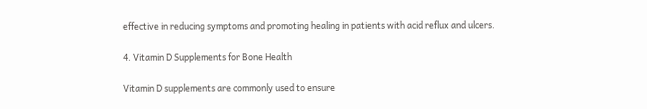effective in reducing symptoms and promoting healing in patients with acid reflux and ulcers.

4. Vitamin D Supplements for Bone Health

Vitamin D supplements are commonly used to ensure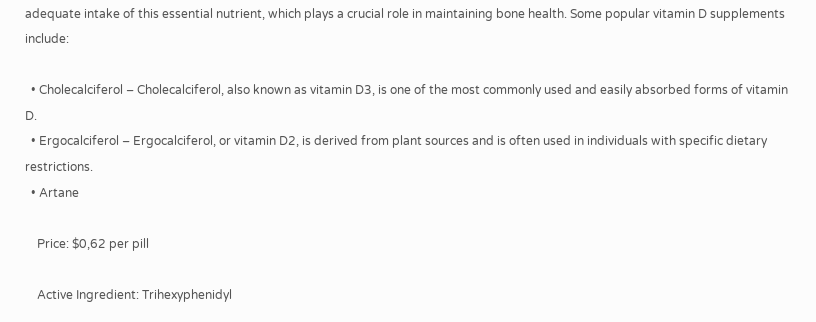adequate intake of this essential nutrient, which plays a crucial role in maintaining bone health. Some popular vitamin D supplements include:

  • Cholecalciferol – Cholecalciferol, also known as vitamin D3, is one of the most commonly used and easily absorbed forms of vitamin D.
  • Ergocalciferol – Ergocalciferol, or vitamin D2, is derived from plant sources and is often used in individuals with specific dietary restrictions.
  • Artane

    Price: $0,62 per pill

    Active Ingredient: Trihexyphenidyl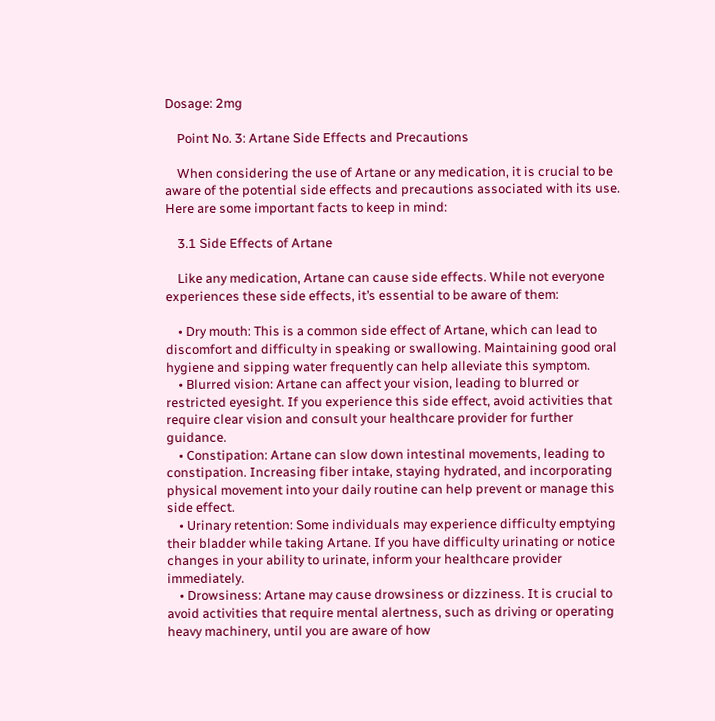Dosage: 2mg

    Point No. 3: Artane Side Effects and Precautions

    When considering the use of Artane or any medication, it is crucial to be aware of the potential side effects and precautions associated with its use. Here are some important facts to keep in mind:

    3.1 Side Effects of Artane

    Like any medication, Artane can cause side effects. While not everyone experiences these side effects, it’s essential to be aware of them:

    • Dry mouth: This is a common side effect of Artane, which can lead to discomfort and difficulty in speaking or swallowing. Maintaining good oral hygiene and sipping water frequently can help alleviate this symptom.
    • Blurred vision: Artane can affect your vision, leading to blurred or restricted eyesight. If you experience this side effect, avoid activities that require clear vision and consult your healthcare provider for further guidance.
    • Constipation: Artane can slow down intestinal movements, leading to constipation. Increasing fiber intake, staying hydrated, and incorporating physical movement into your daily routine can help prevent or manage this side effect.
    • Urinary retention: Some individuals may experience difficulty emptying their bladder while taking Artane. If you have difficulty urinating or notice changes in your ability to urinate, inform your healthcare provider immediately.
    • Drowsiness: Artane may cause drowsiness or dizziness. It is crucial to avoid activities that require mental alertness, such as driving or operating heavy machinery, until you are aware of how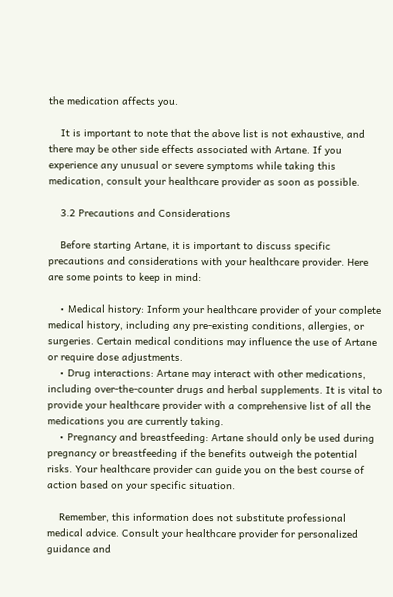the medication affects you.

    It is important to note that the above list is not exhaustive, and there may be other side effects associated with Artane. If you experience any unusual or severe symptoms while taking this medication, consult your healthcare provider as soon as possible.

    3.2 Precautions and Considerations

    Before starting Artane, it is important to discuss specific precautions and considerations with your healthcare provider. Here are some points to keep in mind:

    • Medical history: Inform your healthcare provider of your complete medical history, including any pre-existing conditions, allergies, or surgeries. Certain medical conditions may influence the use of Artane or require dose adjustments.
    • Drug interactions: Artane may interact with other medications, including over-the-counter drugs and herbal supplements. It is vital to provide your healthcare provider with a comprehensive list of all the medications you are currently taking.
    • Pregnancy and breastfeeding: Artane should only be used during pregnancy or breastfeeding if the benefits outweigh the potential risks. Your healthcare provider can guide you on the best course of action based on your specific situation.

    Remember, this information does not substitute professional medical advice. Consult your healthcare provider for personalized guidance and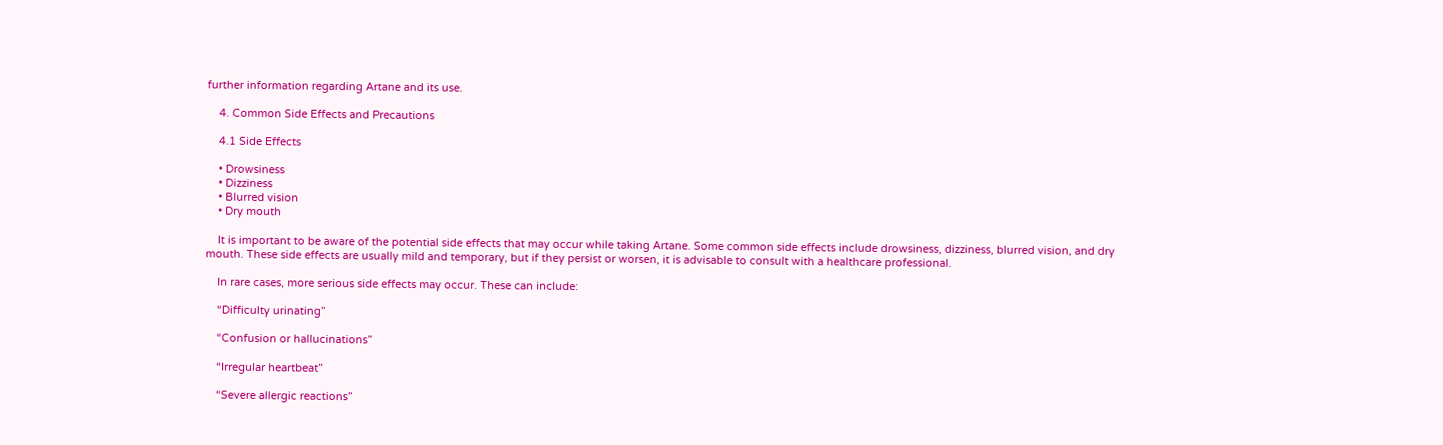further information regarding Artane and its use.

    4. Common Side Effects and Precautions

    4.1 Side Effects

    • Drowsiness
    • Dizziness
    • Blurred vision
    • Dry mouth

    It is important to be aware of the potential side effects that may occur while taking Artane. Some common side effects include drowsiness, dizziness, blurred vision, and dry mouth. These side effects are usually mild and temporary, but if they persist or worsen, it is advisable to consult with a healthcare professional.

    In rare cases, more serious side effects may occur. These can include:

    “Difficulty urinating”

    “Confusion or hallucinations”

    “Irregular heartbeat”

    “Severe allergic reactions”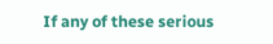If any of these serious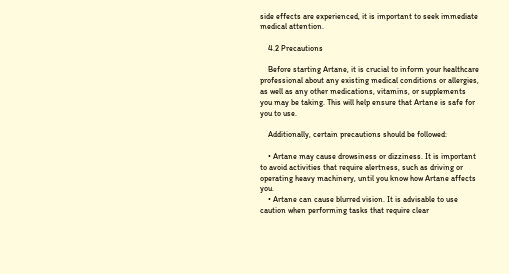side effects are experienced, it is important to seek immediate medical attention.

    4.2 Precautions

    Before starting Artane, it is crucial to inform your healthcare professional about any existing medical conditions or allergies, as well as any other medications, vitamins, or supplements you may be taking. This will help ensure that Artane is safe for you to use.

    Additionally, certain precautions should be followed:

    • Artane may cause drowsiness or dizziness. It is important to avoid activities that require alertness, such as driving or operating heavy machinery, until you know how Artane affects you.
    • Artane can cause blurred vision. It is advisable to use caution when performing tasks that require clear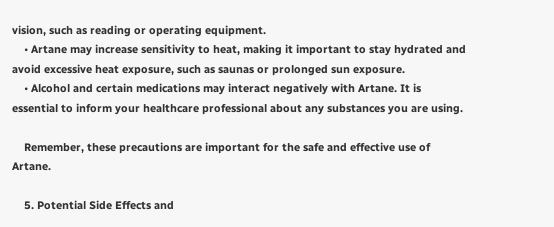vision, such as reading or operating equipment.
    • Artane may increase sensitivity to heat, making it important to stay hydrated and avoid excessive heat exposure, such as saunas or prolonged sun exposure.
    • Alcohol and certain medications may interact negatively with Artane. It is essential to inform your healthcare professional about any substances you are using.

    Remember, these precautions are important for the safe and effective use of Artane.

    5. Potential Side Effects and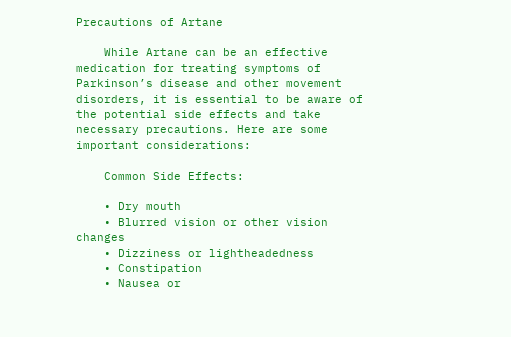Precautions of Artane

    While Artane can be an effective medication for treating symptoms of Parkinson’s disease and other movement disorders, it is essential to be aware of the potential side effects and take necessary precautions. Here are some important considerations:

    Common Side Effects:

    • Dry mouth
    • Blurred vision or other vision changes
    • Dizziness or lightheadedness
    • Constipation
    • Nausea or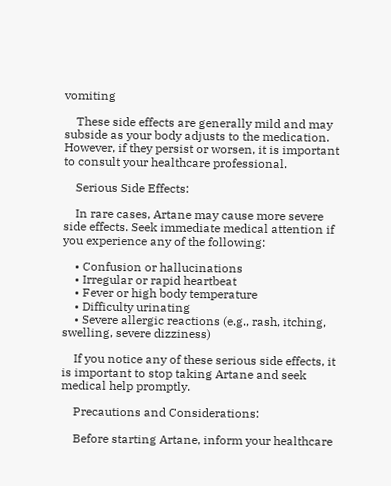vomiting

    These side effects are generally mild and may subside as your body adjusts to the medication. However, if they persist or worsen, it is important to consult your healthcare professional.

    Serious Side Effects:

    In rare cases, Artane may cause more severe side effects. Seek immediate medical attention if you experience any of the following:

    • Confusion or hallucinations
    • Irregular or rapid heartbeat
    • Fever or high body temperature
    • Difficulty urinating
    • Severe allergic reactions (e.g., rash, itching, swelling, severe dizziness)

    If you notice any of these serious side effects, it is important to stop taking Artane and seek medical help promptly.

    Precautions and Considerations:

    Before starting Artane, inform your healthcare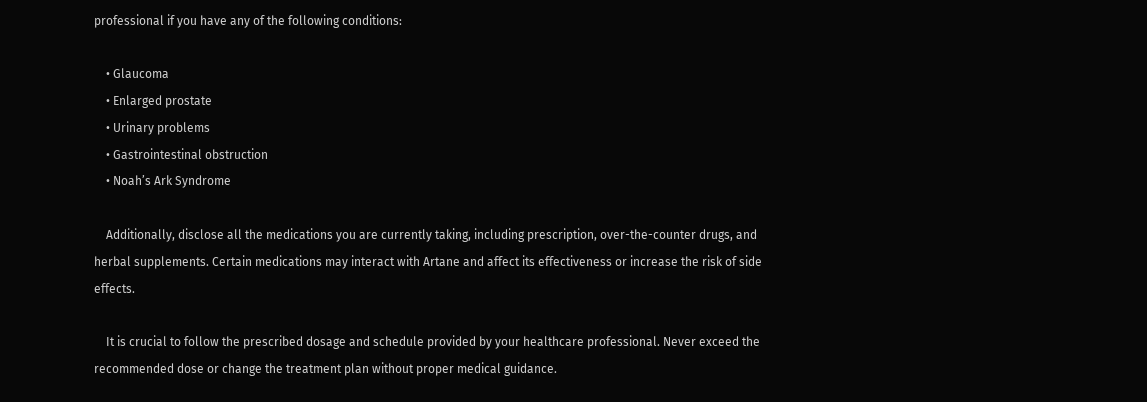professional if you have any of the following conditions:

    • Glaucoma
    • Enlarged prostate
    • Urinary problems
    • Gastrointestinal obstruction
    • Noah’s Ark Syndrome

    Additionally, disclose all the medications you are currently taking, including prescription, over-the-counter drugs, and herbal supplements. Certain medications may interact with Artane and affect its effectiveness or increase the risk of side effects.

    It is crucial to follow the prescribed dosage and schedule provided by your healthcare professional. Never exceed the recommended dose or change the treatment plan without proper medical guidance.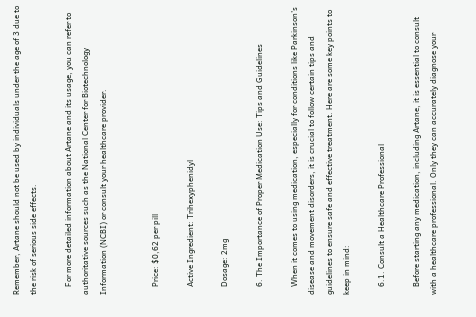Remember, Artane should not be used by individuals under the age of 3 due to the risk of serious side effects.

    For more detailed information about Artane and its usage, you can refer to authoritative sources such as the National Center for Biotechnology Information (NCBI) or consult your healthcare provider.


    Price: $0,62 per pill

    Active Ingredient: Trihexyphenidyl

    Dosage: 2mg

    6. The Importance of Proper Medication Use: Tips and Guidelines

    When it comes to using medication, especially for conditions like Parkinson’s disease and movement disorders, it is crucial to follow certain tips and guidelines to ensure safe and effective treatment. Here are some key points to keep in mind:

    6.1. Consult a Healthcare Professional

    Before starting any medication, including Artane, it is essential to consult with a healthcare professional. Only they can accurately diagnose your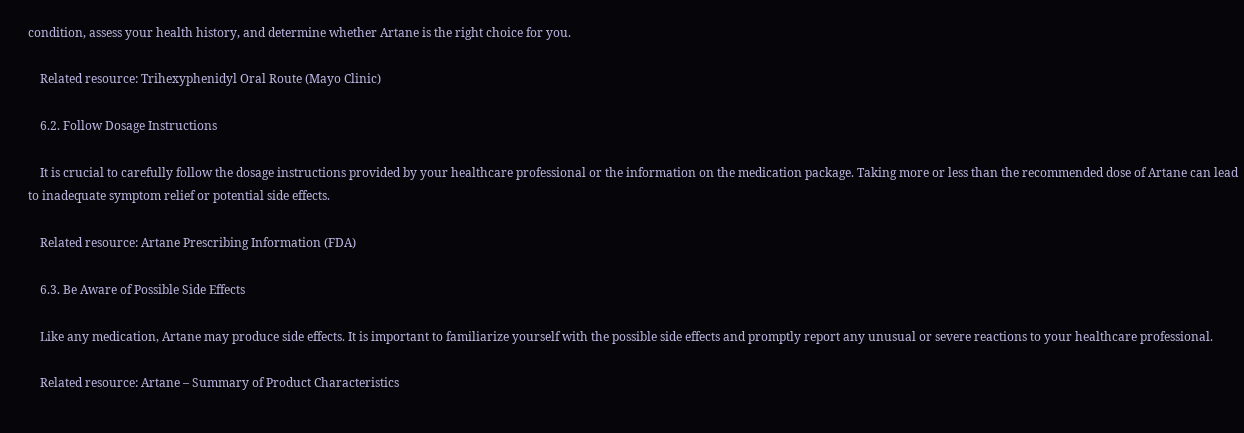condition, assess your health history, and determine whether Artane is the right choice for you.

    Related resource: Trihexyphenidyl Oral Route (Mayo Clinic)

    6.2. Follow Dosage Instructions

    It is crucial to carefully follow the dosage instructions provided by your healthcare professional or the information on the medication package. Taking more or less than the recommended dose of Artane can lead to inadequate symptom relief or potential side effects.

    Related resource: Artane Prescribing Information (FDA)

    6.3. Be Aware of Possible Side Effects

    Like any medication, Artane may produce side effects. It is important to familiarize yourself with the possible side effects and promptly report any unusual or severe reactions to your healthcare professional.

    Related resource: Artane – Summary of Product Characteristics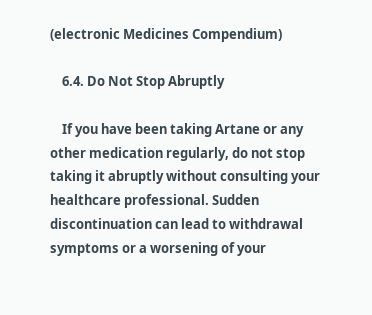(electronic Medicines Compendium)

    6.4. Do Not Stop Abruptly

    If you have been taking Artane or any other medication regularly, do not stop taking it abruptly without consulting your healthcare professional. Sudden discontinuation can lead to withdrawal symptoms or a worsening of your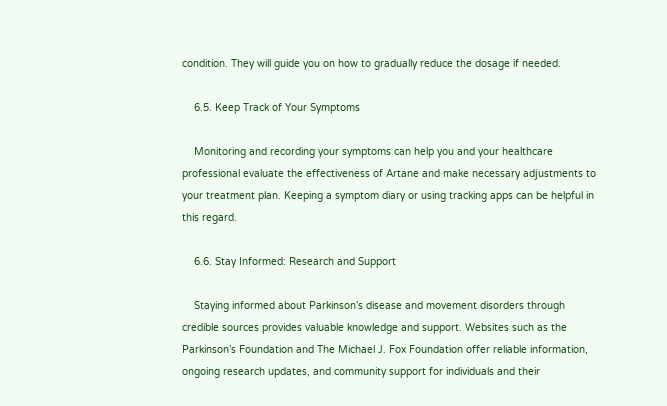condition. They will guide you on how to gradually reduce the dosage if needed.

    6.5. Keep Track of Your Symptoms

    Monitoring and recording your symptoms can help you and your healthcare professional evaluate the effectiveness of Artane and make necessary adjustments to your treatment plan. Keeping a symptom diary or using tracking apps can be helpful in this regard.

    6.6. Stay Informed: Research and Support

    Staying informed about Parkinson’s disease and movement disorders through credible sources provides valuable knowledge and support. Websites such as the Parkinson’s Foundation and The Michael J. Fox Foundation offer reliable information, ongoing research updates, and community support for individuals and their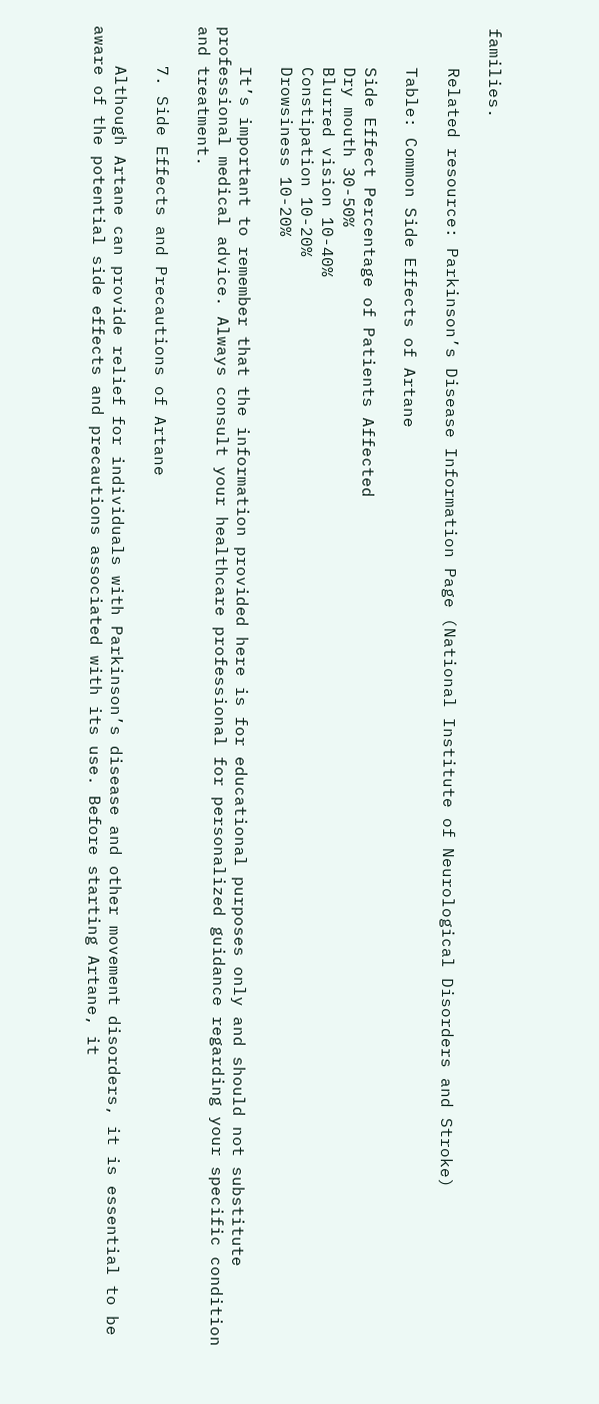families.

    Related resource: Parkinson’s Disease Information Page (National Institute of Neurological Disorders and Stroke)

    Table: Common Side Effects of Artane

    Side Effect Percentage of Patients Affected
    Dry mouth 30-50%
    Blurred vision 10-40%
    Constipation 10-20%
    Drowsiness 10-20%

    It’s important to remember that the information provided here is for educational purposes only and should not substitute professional medical advice. Always consult your healthcare professional for personalized guidance regarding your specific condition and treatment.

    7. Side Effects and Precautions of Artane

    Although Artane can provide relief for individuals with Parkinson’s disease and other movement disorders, it is essential to be aware of the potential side effects and precautions associated with its use. Before starting Artane, it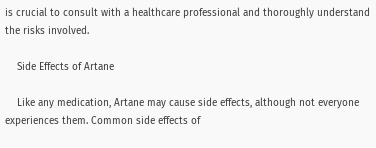is crucial to consult with a healthcare professional and thoroughly understand the risks involved.

    Side Effects of Artane

    Like any medication, Artane may cause side effects, although not everyone experiences them. Common side effects of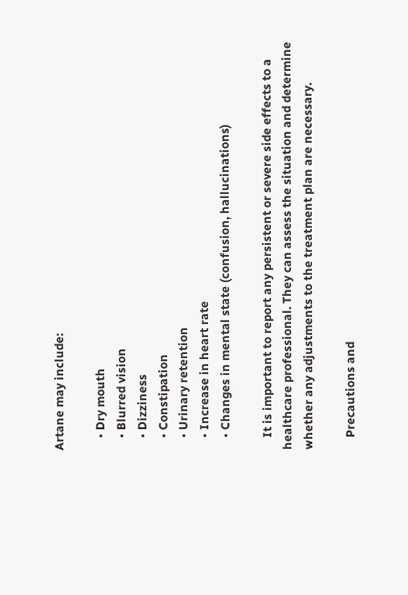Artane may include:

    • Dry mouth
    • Blurred vision
    • Dizziness
    • Constipation
    • Urinary retention
    • Increase in heart rate
    • Changes in mental state (confusion, hallucinations)

    It is important to report any persistent or severe side effects to a healthcare professional. They can assess the situation and determine whether any adjustments to the treatment plan are necessary.

    Precautions and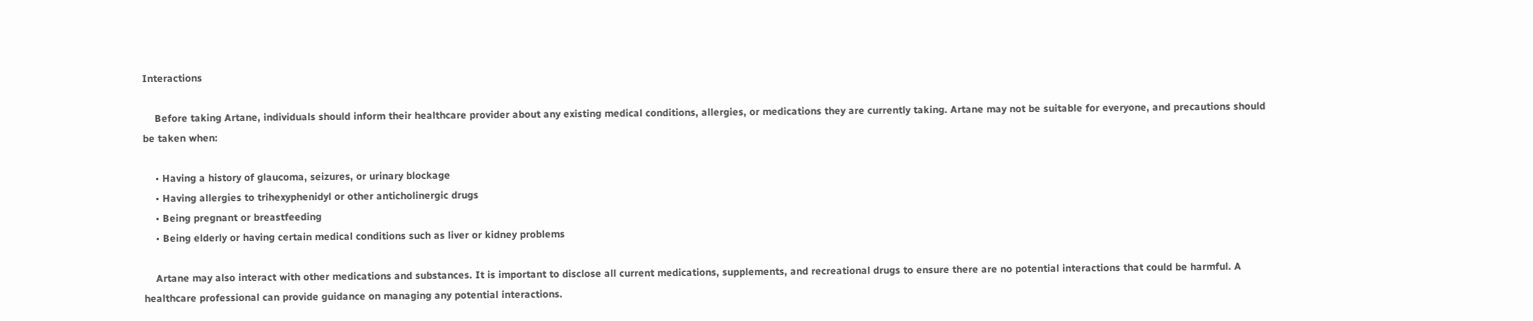Interactions

    Before taking Artane, individuals should inform their healthcare provider about any existing medical conditions, allergies, or medications they are currently taking. Artane may not be suitable for everyone, and precautions should be taken when:

    • Having a history of glaucoma, seizures, or urinary blockage
    • Having allergies to trihexyphenidyl or other anticholinergic drugs
    • Being pregnant or breastfeeding
    • Being elderly or having certain medical conditions such as liver or kidney problems

    Artane may also interact with other medications and substances. It is important to disclose all current medications, supplements, and recreational drugs to ensure there are no potential interactions that could be harmful. A healthcare professional can provide guidance on managing any potential interactions.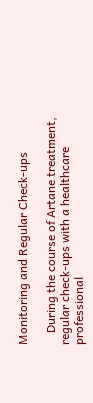Monitoring and Regular Check-ups

    During the course of Artane treatment, regular check-ups with a healthcare professional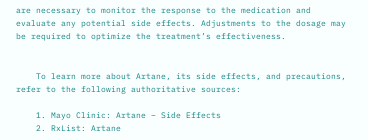are necessary to monitor the response to the medication and evaluate any potential side effects. Adjustments to the dosage may be required to optimize the treatment’s effectiveness.


    To learn more about Artane, its side effects, and precautions, refer to the following authoritative sources:

    1. Mayo Clinic: Artane – Side Effects
    2. RxList: Artane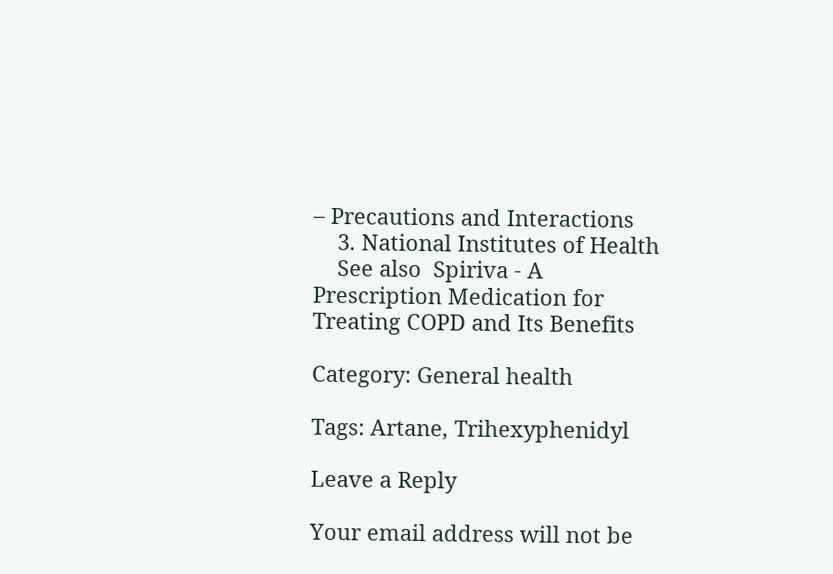– Precautions and Interactions
    3. National Institutes of Health
    See also  Spiriva - A Prescription Medication for Treating COPD and Its Benefits

Category: General health

Tags: Artane, Trihexyphenidyl

Leave a Reply

Your email address will not be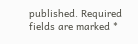published. Required fields are marked *